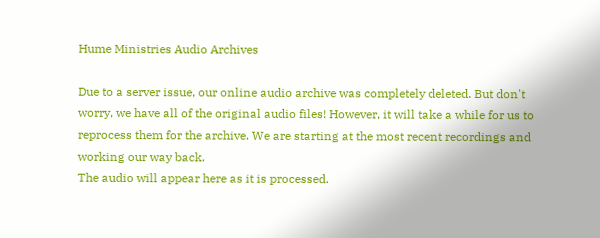Hume Ministries Audio Archives

Due to a server issue, our online audio archive was completely deleted. But don't worry, we have all of the original audio files! However, it will take a while for us to reprocess them for the archive. We are starting at the most recent recordings and working our way back.
The audio will appear here as it is processed.